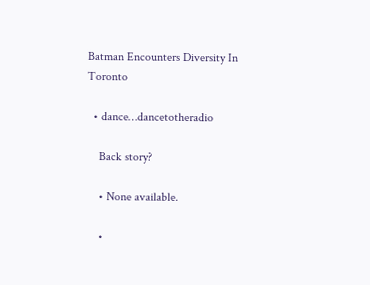Batman Encounters Diversity In Toronto

  • dance…dancetotheradio

    Back story?

    • None available.

    •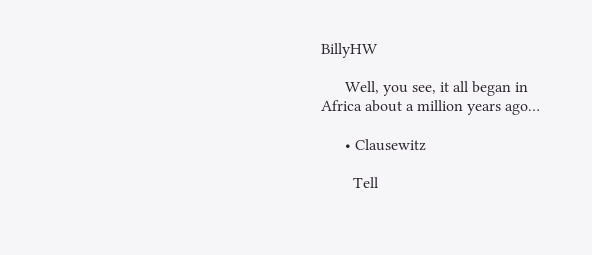BillyHW

      Well, you see, it all began in Africa about a million years ago…

      • Clausewitz

        Tell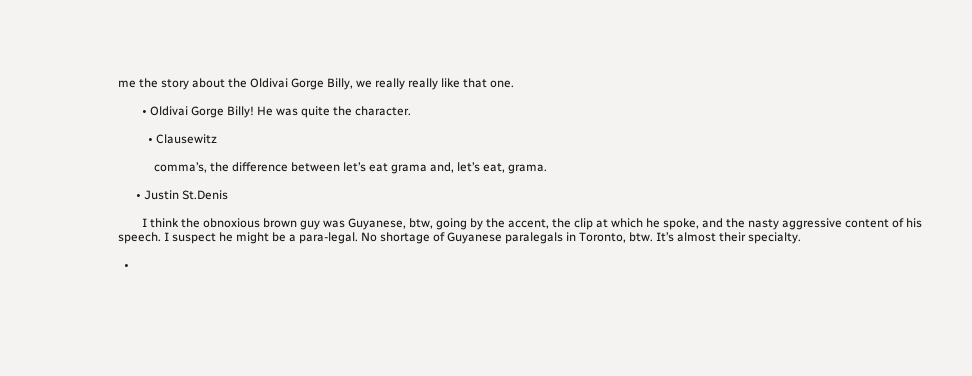me the story about the Oldivai Gorge Billy, we really really like that one.

        • Oldivai Gorge Billy! He was quite the character.

          • Clausewitz

            comma’s, the difference between let’s eat grama and, let’s eat, grama.

      • Justin St.Denis

        I think the obnoxious brown guy was Guyanese, btw, going by the accent, the clip at which he spoke, and the nasty aggressive content of his speech. I suspect he might be a para-legal. No shortage of Guyanese paralegals in Toronto, btw. It’s almost their specialty.

  •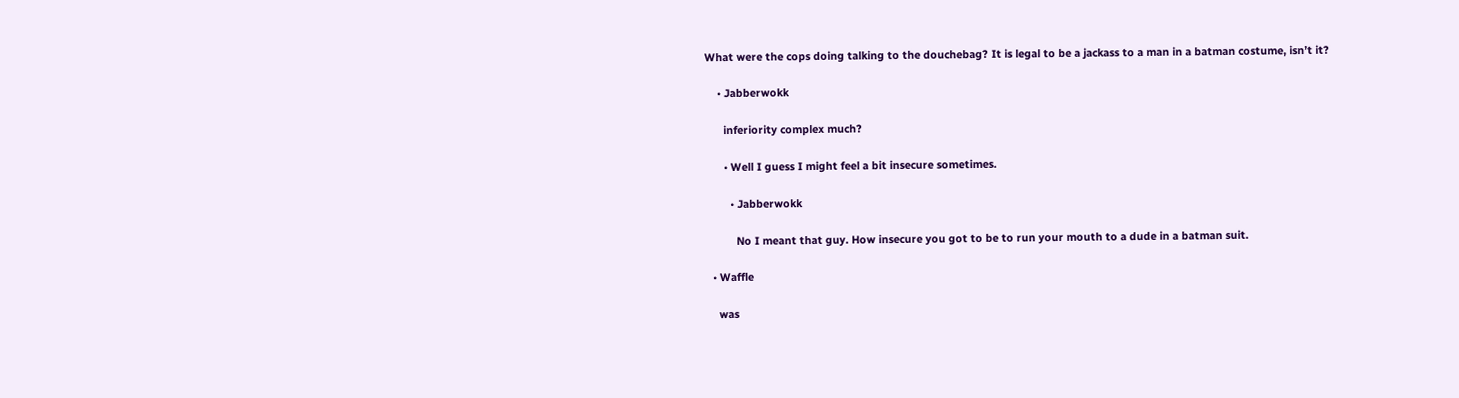What were the cops doing talking to the douchebag? It is legal to be a jackass to a man in a batman costume, isn’t it?

    • Jabberwokk

      inferiority complex much?

      • Well I guess I might feel a bit insecure sometimes.

        • Jabberwokk

          No I meant that guy. How insecure you got to be to run your mouth to a dude in a batman suit.

  • Waffle

    was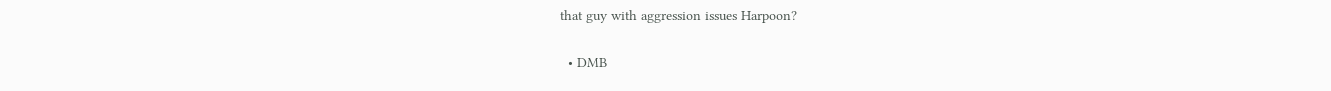that guy with aggression issues Harpoon?

  • DMB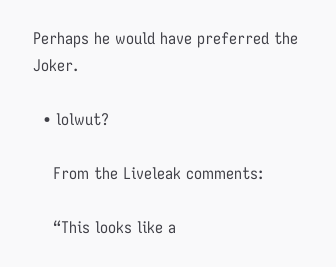Perhaps he would have preferred the Joker.

  • lolwut?

    From the Liveleak comments:

    “This looks like a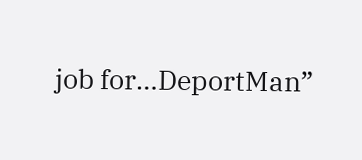job for…DeportMan”